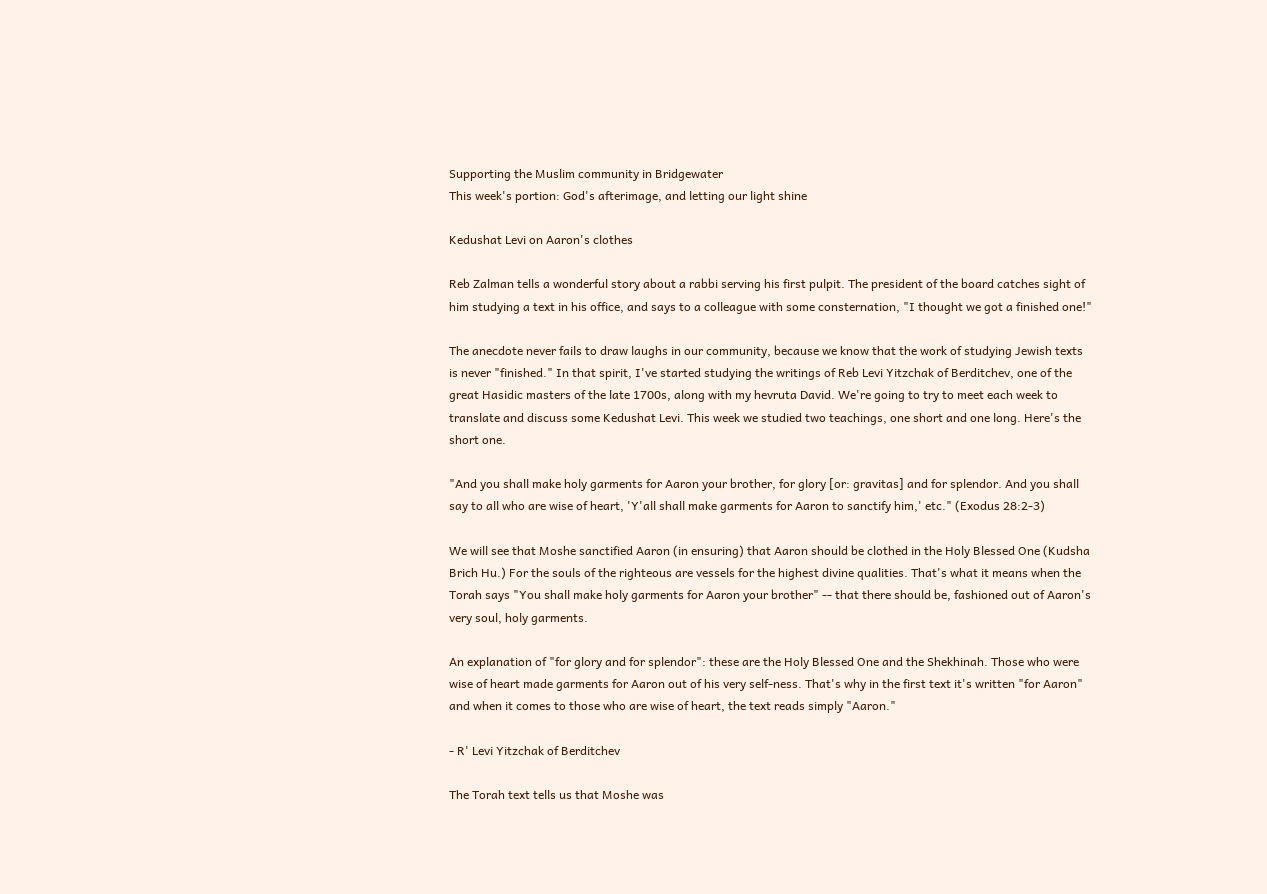Supporting the Muslim community in Bridgewater
This week's portion: God's afterimage, and letting our light shine

Kedushat Levi on Aaron's clothes

Reb Zalman tells a wonderful story about a rabbi serving his first pulpit. The president of the board catches sight of him studying a text in his office, and says to a colleague with some consternation, "I thought we got a finished one!"

The anecdote never fails to draw laughs in our community, because we know that the work of studying Jewish texts is never "finished." In that spirit, I've started studying the writings of Reb Levi Yitzchak of Berditchev, one of the great Hasidic masters of the late 1700s, along with my hevruta David. We're going to try to meet each week to translate and discuss some Kedushat Levi. This week we studied two teachings, one short and one long. Here's the short one.

"And you shall make holy garments for Aaron your brother, for glory [or: gravitas] and for splendor. And you shall say to all who are wise of heart, 'Y'all shall make garments for Aaron to sanctify him,' etc." (Exodus 28:2-3)

We will see that Moshe sanctified Aaron (in ensuring) that Aaron should be clothed in the Holy Blessed One (Kudsha Brich Hu.) For the souls of the righteous are vessels for the highest divine qualities. That's what it means when the Torah says "You shall make holy garments for Aaron your brother" -- that there should be, fashioned out of Aaron's very soul, holy garments.

An explanation of "for glory and for splendor": these are the Holy Blessed One and the Shekhinah. Those who were wise of heart made garments for Aaron out of his very self-ness. That's why in the first text it's written "for Aaron" and when it comes to those who are wise of heart, the text reads simply "Aaron."

- R' Levi Yitzchak of Berditchev

The Torah text tells us that Moshe was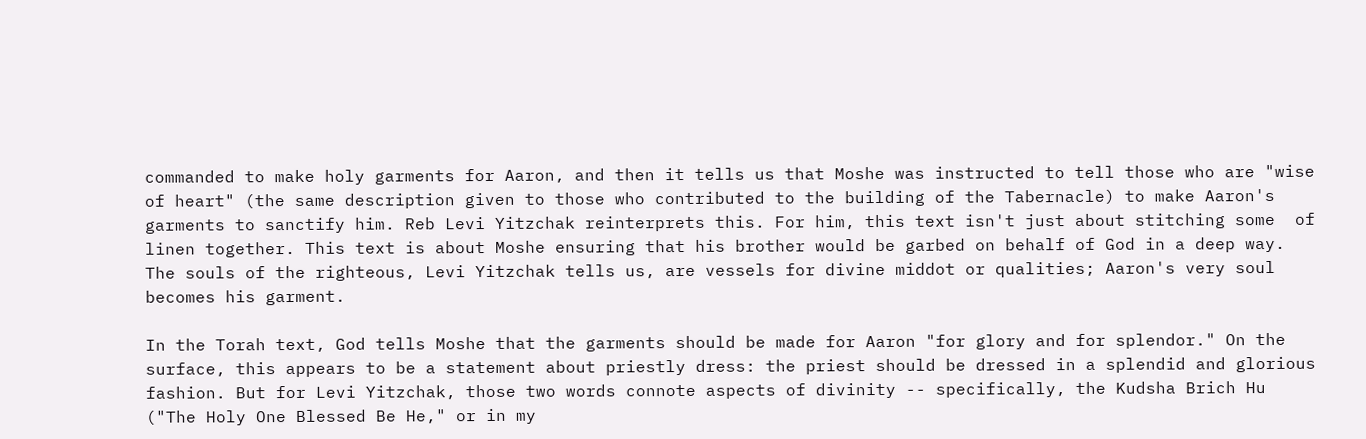commanded to make holy garments for Aaron, and then it tells us that Moshe was instructed to tell those who are "wise of heart" (the same description given to those who contributed to the building of the Tabernacle) to make Aaron's garments to sanctify him. Reb Levi Yitzchak reinterprets this. For him, this text isn't just about stitching some  of linen together. This text is about Moshe ensuring that his brother would be garbed on behalf of God in a deep way. The souls of the righteous, Levi Yitzchak tells us, are vessels for divine middot or qualities; Aaron's very soul becomes his garment.

In the Torah text, God tells Moshe that the garments should be made for Aaron "for glory and for splendor." On the surface, this appears to be a statement about priestly dress: the priest should be dressed in a splendid and glorious fashion. But for Levi Yitzchak, those two words connote aspects of divinity -- specifically, the Kudsha Brich Hu ("The Holy One Blessed Be He," or in my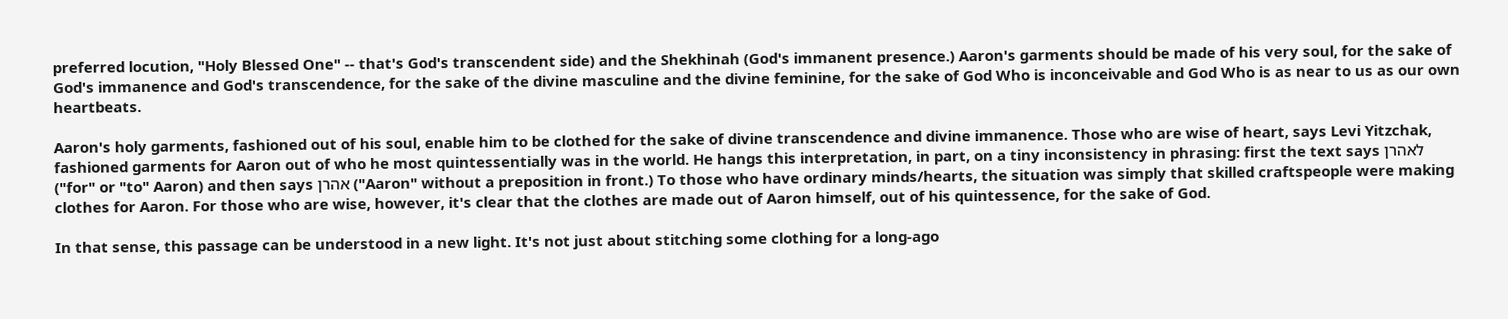preferred locution, "Holy Blessed One" -- that's God's transcendent side) and the Shekhinah (God's immanent presence.) Aaron's garments should be made of his very soul, for the sake of God's immanence and God's transcendence, for the sake of the divine masculine and the divine feminine, for the sake of God Who is inconceivable and God Who is as near to us as our own heartbeats.

Aaron's holy garments, fashioned out of his soul, enable him to be clothed for the sake of divine transcendence and divine immanence. Those who are wise of heart, says Levi Yitzchak, fashioned garments for Aaron out of who he most quintessentially was in the world. He hangs this interpretation, in part, on a tiny inconsistency in phrasing: first the text says לאהרן ("for" or "to" Aaron) and then says אהרן ("Aaron" without a preposition in front.) To those who have ordinary minds/hearts, the situation was simply that skilled craftspeople were making clothes for Aaron. For those who are wise, however, it's clear that the clothes are made out of Aaron himself, out of his quintessence, for the sake of God.

In that sense, this passage can be understood in a new light. It's not just about stitching some clothing for a long-ago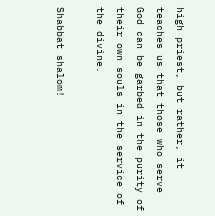high priest, but rather, it teaches us that those who serve God can be garbed in the purity of their own souls in the service of the divine.

Shabbat shalom!